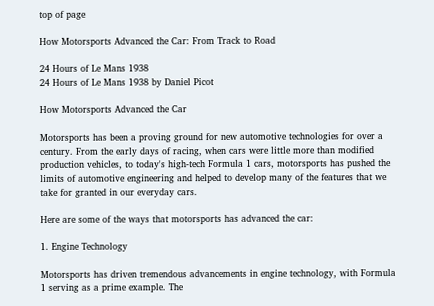top of page

How Motorsports Advanced the Car: From Track to Road

24 Hours of Le Mans 1938
24 Hours of Le Mans 1938 by Daniel Picot

How Motorsports Advanced the Car

Motorsports has been a proving ground for new automotive technologies for over a century. From the early days of racing, when cars were little more than modified production vehicles, to today's high-tech Formula 1 cars, motorsports has pushed the limits of automotive engineering and helped to develop many of the features that we take for granted in our everyday cars.

Here are some of the ways that motorsports has advanced the car:

1. Engine Technology

Motorsports has driven tremendous advancements in engine technology, with Formula 1 serving as a prime example. The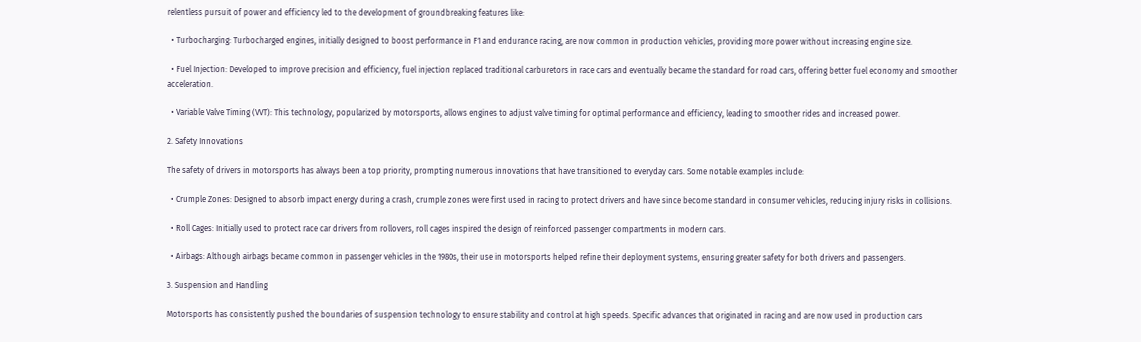relentless pursuit of power and efficiency led to the development of groundbreaking features like:

  • Turbocharging: Turbocharged engines, initially designed to boost performance in F1 and endurance racing, are now common in production vehicles, providing more power without increasing engine size.

  • Fuel Injection: Developed to improve precision and efficiency, fuel injection replaced traditional carburetors in race cars and eventually became the standard for road cars, offering better fuel economy and smoother acceleration.

  • Variable Valve Timing (VVT): This technology, popularized by motorsports, allows engines to adjust valve timing for optimal performance and efficiency, leading to smoother rides and increased power.

2. Safety Innovations

The safety of drivers in motorsports has always been a top priority, prompting numerous innovations that have transitioned to everyday cars. Some notable examples include:

  • Crumple Zones: Designed to absorb impact energy during a crash, crumple zones were first used in racing to protect drivers and have since become standard in consumer vehicles, reducing injury risks in collisions.

  • Roll Cages: Initially used to protect race car drivers from rollovers, roll cages inspired the design of reinforced passenger compartments in modern cars.

  • Airbags: Although airbags became common in passenger vehicles in the 1980s, their use in motorsports helped refine their deployment systems, ensuring greater safety for both drivers and passengers.

3. Suspension and Handling

Motorsports has consistently pushed the boundaries of suspension technology to ensure stability and control at high speeds. Specific advances that originated in racing and are now used in production cars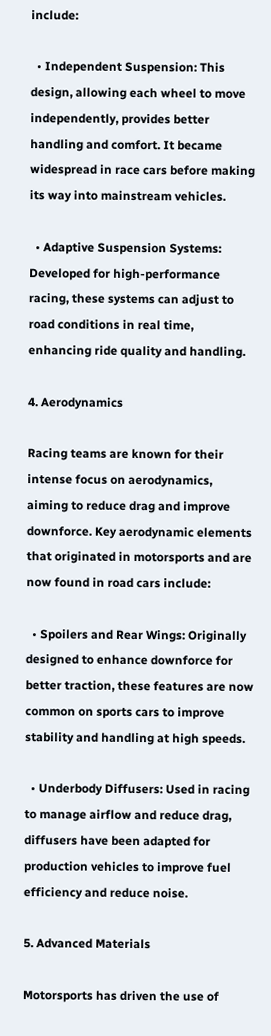include:

  • Independent Suspension: This design, allowing each wheel to move independently, provides better handling and comfort. It became widespread in race cars before making its way into mainstream vehicles.

  • Adaptive Suspension Systems: Developed for high-performance racing, these systems can adjust to road conditions in real time, enhancing ride quality and handling.

4. Aerodynamics

Racing teams are known for their intense focus on aerodynamics, aiming to reduce drag and improve downforce. Key aerodynamic elements that originated in motorsports and are now found in road cars include:

  • Spoilers and Rear Wings: Originally designed to enhance downforce for better traction, these features are now common on sports cars to improve stability and handling at high speeds.

  • Underbody Diffusers: Used in racing to manage airflow and reduce drag, diffusers have been adapted for production vehicles to improve fuel efficiency and reduce noise.

5. Advanced Materials

Motorsports has driven the use of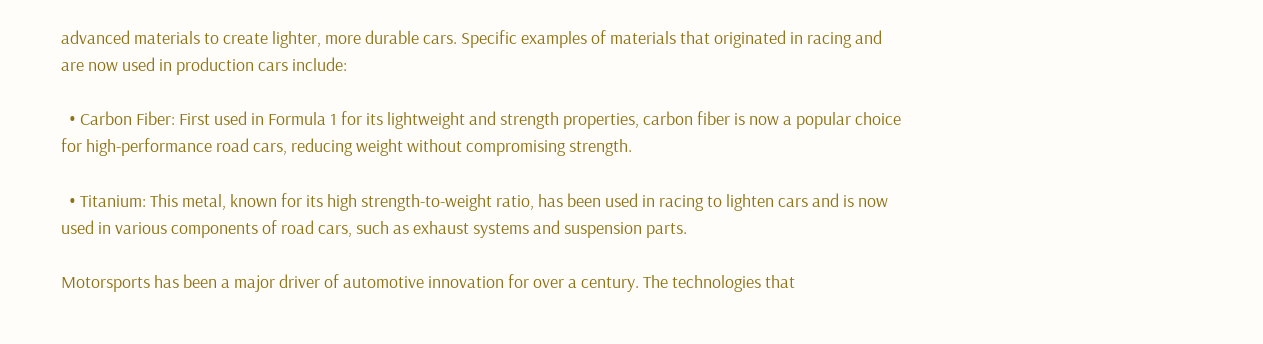advanced materials to create lighter, more durable cars. Specific examples of materials that originated in racing and are now used in production cars include:

  • Carbon Fiber: First used in Formula 1 for its lightweight and strength properties, carbon fiber is now a popular choice for high-performance road cars, reducing weight without compromising strength.

  • Titanium: This metal, known for its high strength-to-weight ratio, has been used in racing to lighten cars and is now used in various components of road cars, such as exhaust systems and suspension parts.

Motorsports has been a major driver of automotive innovation for over a century. The technologies that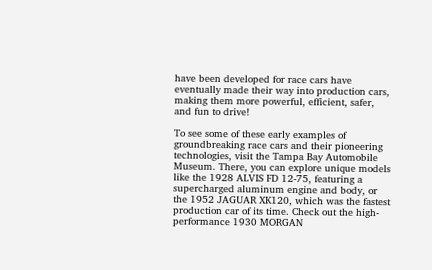have been developed for race cars have eventually made their way into production cars, making them more powerful, efficient, safer, and fun to drive!

To see some of these early examples of groundbreaking race cars and their pioneering technologies, visit the Tampa Bay Automobile Museum. There, you can explore unique models like the 1928 ALVIS FD 12-75, featuring a supercharged aluminum engine and body, or the 1952 JAGUAR XK120, which was the fastest production car of its time. Check out the high-performance 1930 MORGAN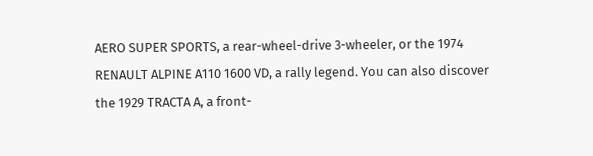AERO SUPER SPORTS, a rear-wheel-drive 3-wheeler, or the 1974 RENAULT ALPINE A110 1600 VD, a rally legend. You can also discover the 1929 TRACTA A, a front-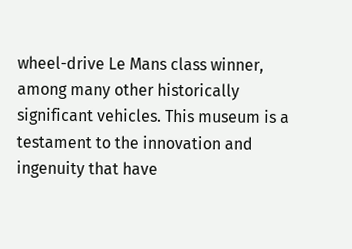wheel-drive Le Mans class winner, among many other historically significant vehicles. This museum is a testament to the innovation and ingenuity that have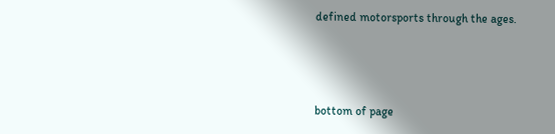defined motorsports through the ages.



bottom of page